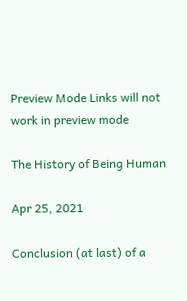Preview Mode Links will not work in preview mode

The History of Being Human

Apr 25, 2021

Conclusion (at last) of a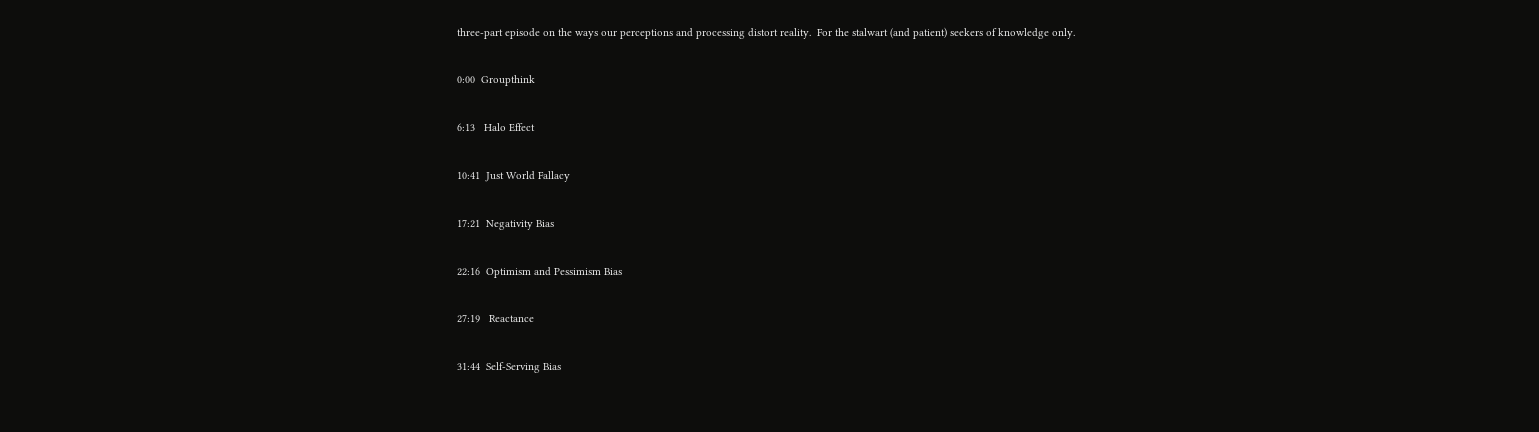three-part episode on the ways our perceptions and processing distort reality.  For the stalwart (and patient) seekers of knowledge only.

0:00  Groupthink

6:13   Halo Effect

10:41  Just World Fallacy

17:21  Negativity Bias

22:16  Optimism and Pessimism Bias

27:19   Reactance

31:44  Self-Serving Bias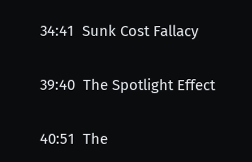34:41  Sunk Cost Fallacy

39:40  The Spotlight Effect

40:51  The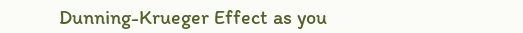Dunning-Krueger Effect as you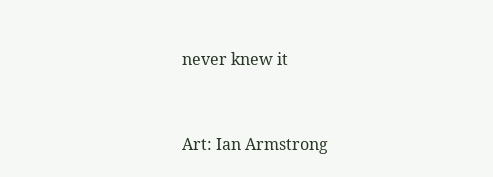never knew it


Art: Ian Armstrong